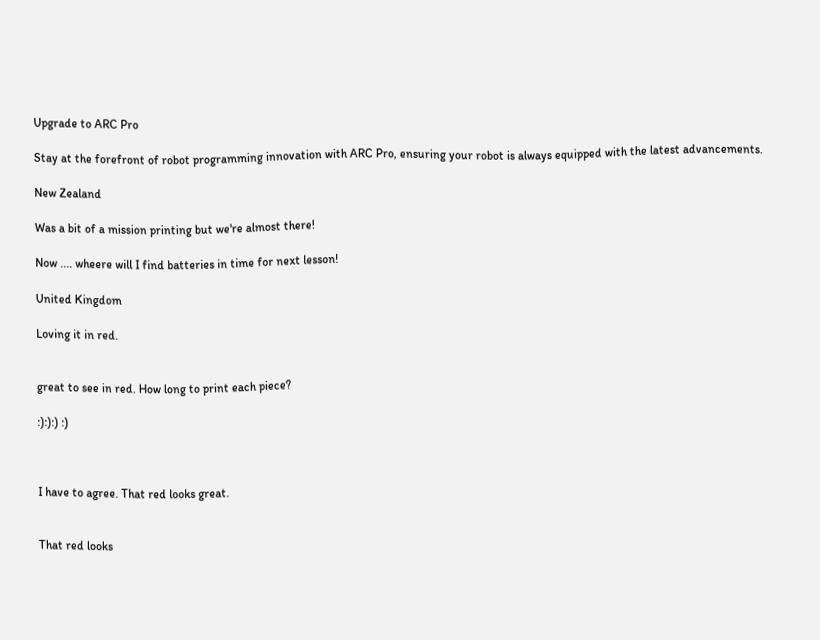Upgrade to ARC Pro

Stay at the forefront of robot programming innovation with ARC Pro, ensuring your robot is always equipped with the latest advancements.

New Zealand

Was a bit of a mission printing but we're almost there!

Now .... wheere will I find batteries in time for next lesson!

United Kingdom

Loving it in red.


great to see in red. How long to print each piece?

:):):) :)



I have to agree. That red looks great.


That red looks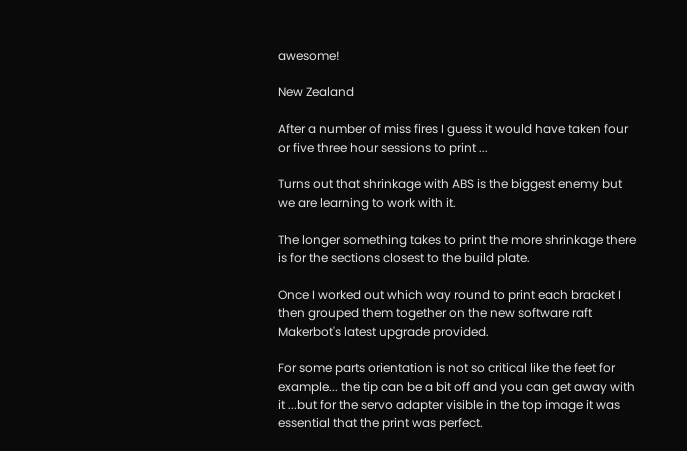awesome!

New Zealand

After a number of miss fires I guess it would have taken four or five three hour sessions to print ...

Turns out that shrinkage with ABS is the biggest enemy but we are learning to work with it.

The longer something takes to print the more shrinkage there is for the sections closest to the build plate.

Once I worked out which way round to print each bracket I then grouped them together on the new software raft Makerbot's latest upgrade provided.

For some parts orientation is not so critical like the feet for example... the tip can be a bit off and you can get away with it ...but for the servo adapter visible in the top image it was essential that the print was perfect.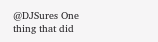@DJSures One thing that did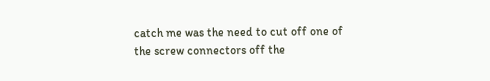catch me was the need to cut off one of the screw connectors off the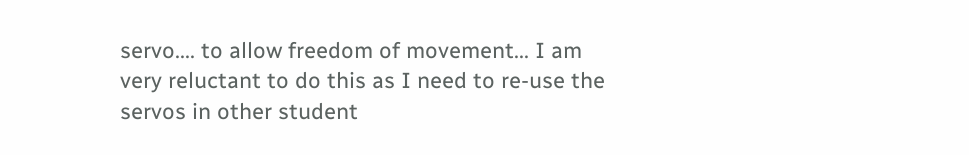servo.... to allow freedom of movement... I am very reluctant to do this as I need to re-use the servos in other student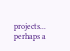projects... perhaps a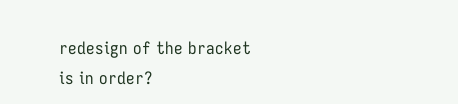redesign of the bracket is in order?